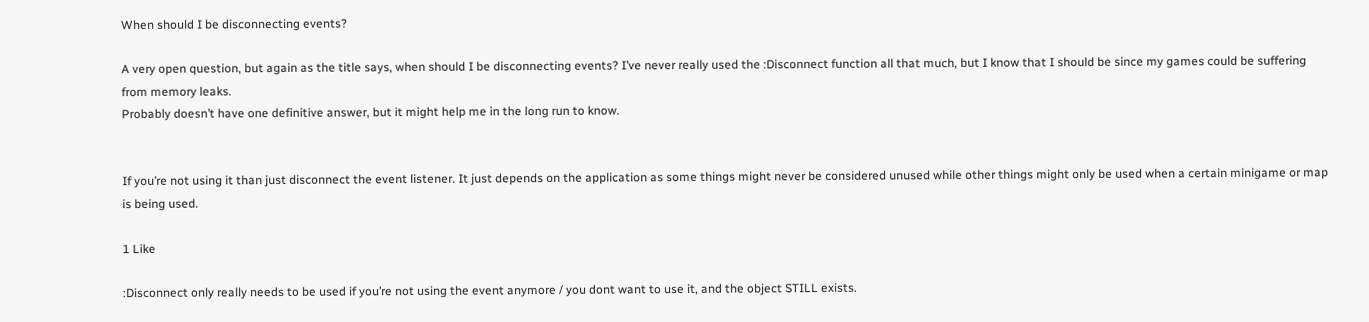When should I be disconnecting events?

A very open question, but again as the title says, when should I be disconnecting events? I’ve never really used the :Disconnect function all that much, but I know that I should be since my games could be suffering from memory leaks.
Probably doesn’t have one definitive answer, but it might help me in the long run to know.


If you’re not using it than just disconnect the event listener. It just depends on the application as some things might never be considered unused while other things might only be used when a certain minigame or map is being used.

1 Like

:Disconnect only really needs to be used if you’re not using the event anymore / you dont want to use it, and the object STILL exists.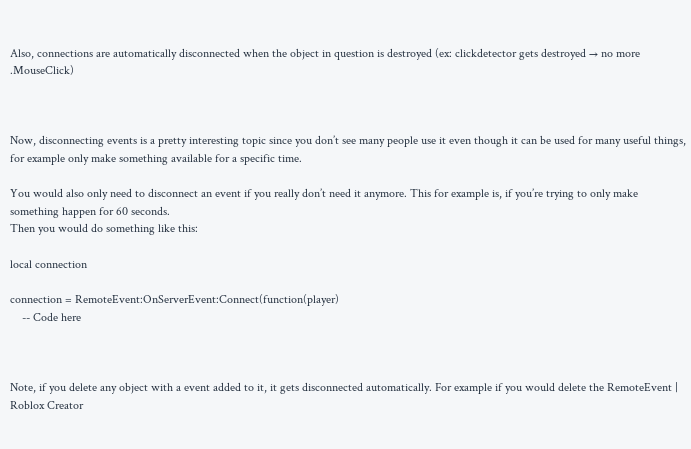Also, connections are automatically disconnected when the object in question is destroyed (ex: clickdetector gets destroyed → no more .MouseClick)



Now, disconnecting events is a pretty interesting topic since you don’t see many people use it even though it can be used for many useful things, for example only make something available for a specific time.

You would also only need to disconnect an event if you really don’t need it anymore. This for example is, if you’re trying to only make something happen for 60 seconds.
Then you would do something like this:

local connection

connection = RemoteEvent:OnServerEvent:Connect(function(player)
    -- Code here



Note, if you delete any object with a event added to it, it gets disconnected automatically. For example if you would delete the RemoteEvent | Roblox Creator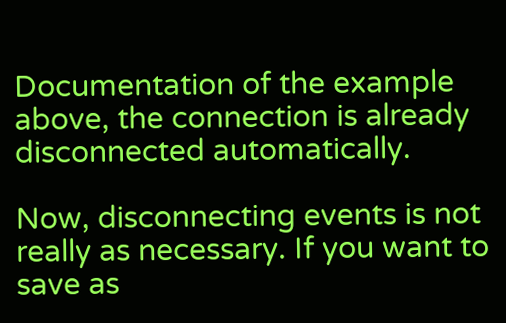Documentation of the example above, the connection is already disconnected automatically.

Now, disconnecting events is not really as necessary. If you want to save as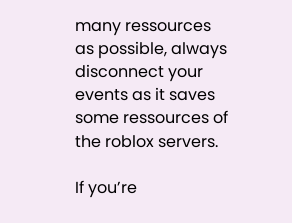many ressources as possible, always disconnect your events as it saves some ressources of the roblox servers.

If you’re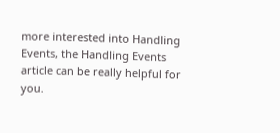more interested into Handling Events, the Handling Events article can be really helpful for you.